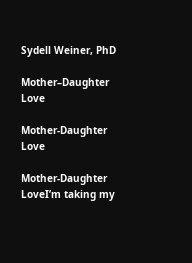Sydell Weiner, PhD

Mother–Daughter Love

Mother-Daughter Love

Mother-Daughter LoveI’m taking my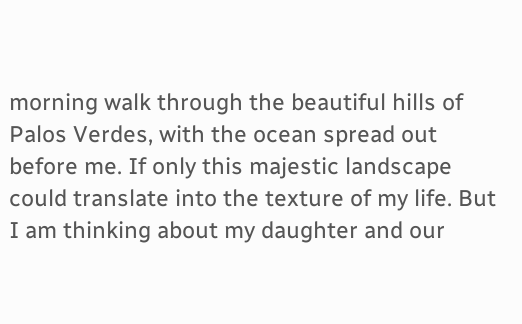morning walk through the beautiful hills of Palos Verdes, with the ocean spread out before me. If only this majestic landscape could translate into the texture of my life. But I am thinking about my daughter and our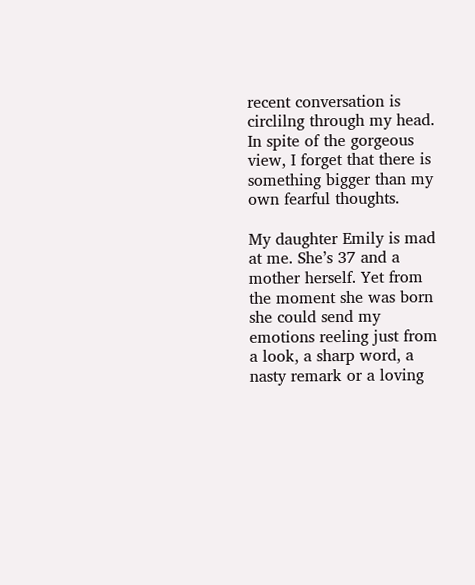recent conversation is circlilng through my head. In spite of the gorgeous view, I forget that there is something bigger than my own fearful thoughts.

My daughter Emily is mad at me. She’s 37 and a mother herself. Yet from the moment she was born she could send my emotions reeling just from a look, a sharp word, a nasty remark or a loving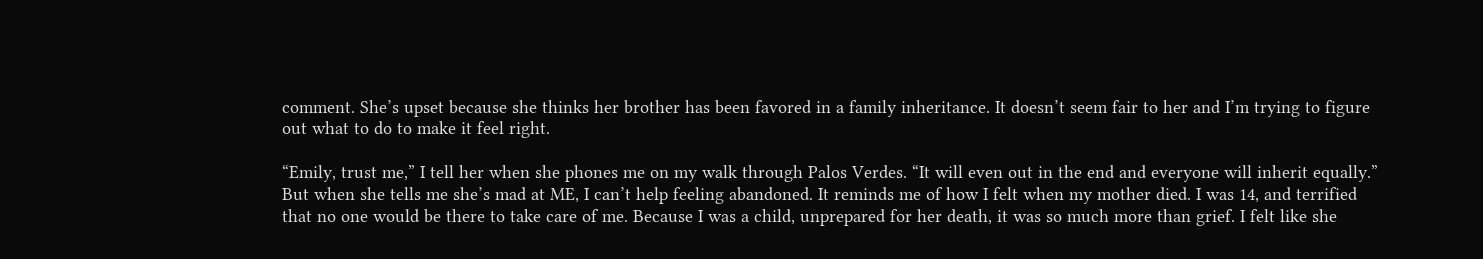comment. She’s upset because she thinks her brother has been favored in a family inheritance. It doesn’t seem fair to her and I’m trying to figure out what to do to make it feel right.

“Emily, trust me,” I tell her when she phones me on my walk through Palos Verdes. “It will even out in the end and everyone will inherit equally.” But when she tells me she’s mad at ME, I can’t help feeling abandoned. It reminds me of how I felt when my mother died. I was 14, and terrified that no one would be there to take care of me. Because I was a child, unprepared for her death, it was so much more than grief. I felt like she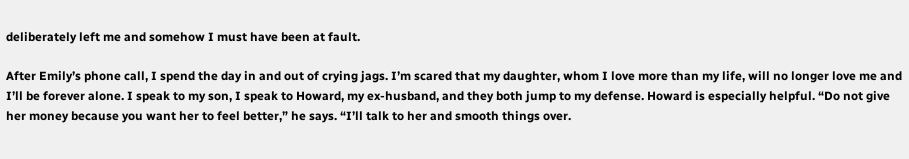deliberately left me and somehow I must have been at fault.

After Emily’s phone call, I spend the day in and out of crying jags. I’m scared that my daughter, whom I love more than my life, will no longer love me and I’ll be forever alone. I speak to my son, I speak to Howard, my ex-husband, and they both jump to my defense. Howard is especially helpful. “Do not give her money because you want her to feel better,” he says. “I’ll talk to her and smooth things over.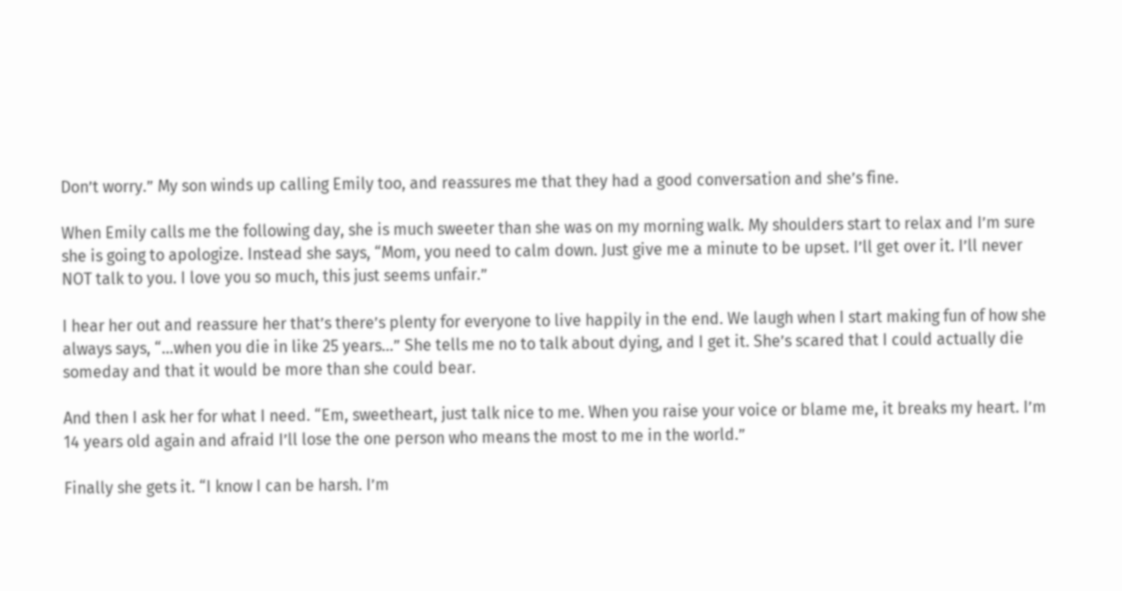Don’t worry.” My son winds up calling Emily too, and reassures me that they had a good conversation and she’s fine.

When Emily calls me the following day, she is much sweeter than she was on my morning walk. My shoulders start to relax and I’m sure she is going to apologize. Instead she says, “Mom, you need to calm down. Just give me a minute to be upset. I’ll get over it. I’ll never NOT talk to you. I love you so much, this just seems unfair.”

I hear her out and reassure her that’s there’s plenty for everyone to live happily in the end. We laugh when I start making fun of how she always says, “…when you die in like 25 years…” She tells me no to talk about dying, and I get it. She’s scared that I could actually die someday and that it would be more than she could bear.

And then I ask her for what I need. “Em, sweetheart, just talk nice to me. When you raise your voice or blame me, it breaks my heart. I’m 14 years old again and afraid I’ll lose the one person who means the most to me in the world.”

Finally she gets it. “I know I can be harsh. I’m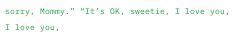sorry, Mommy.” “It’s OK, sweetie, I love you, I love you,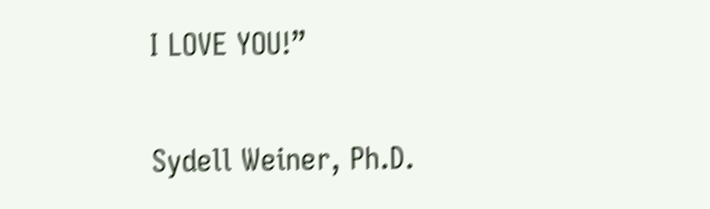I LOVE YOU!”

Sydell Weiner, Ph.D.